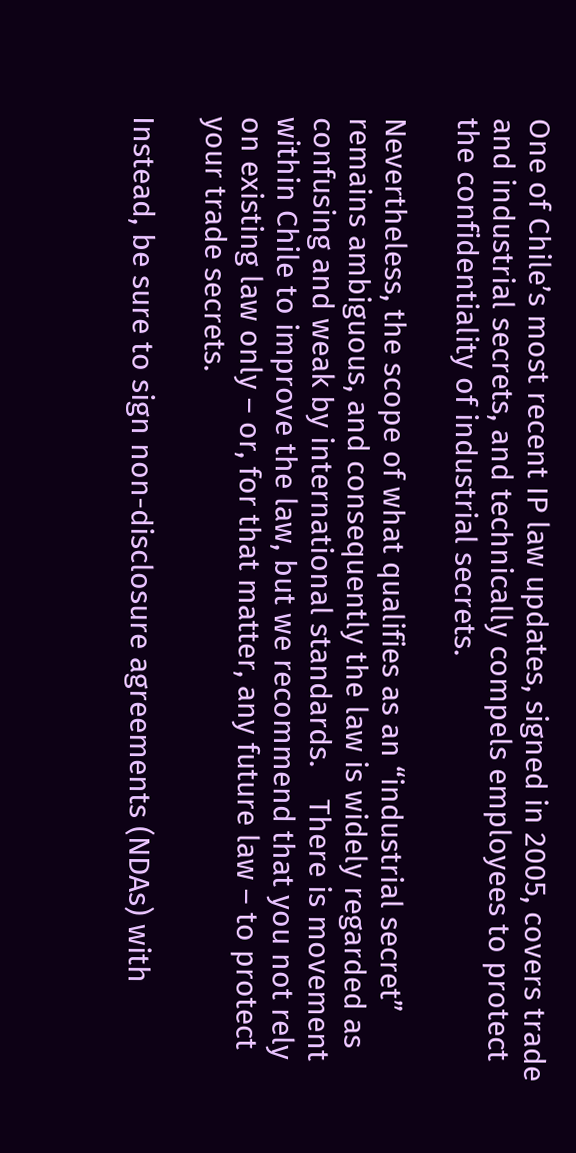One of Chile’s most recent IP law updates, signed in 2005, covers trade and industrial secrets, and technically compels employees to protect the confidentiality of industrial secrets.

Nevertheless, the scope of what qualifies as an “industrial secret” remains ambiguous, and consequently the law is widely regarded as confusing and weak by international standards.    There is movement within Chile to improve the law, but we recommend that you not rely on existing law only – or, for that matter, any future law – to protect your trade secrets.

Instead, be sure to sign non-disclosure agreements (NDAs) with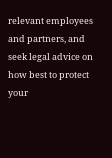relevant employees and partners, and seek legal advice on how best to protect your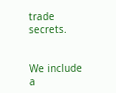trade secrets.


We include a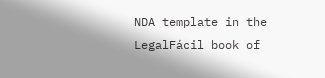NDA template in the LegalFácil book of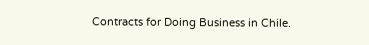Contracts for Doing Business in Chile.